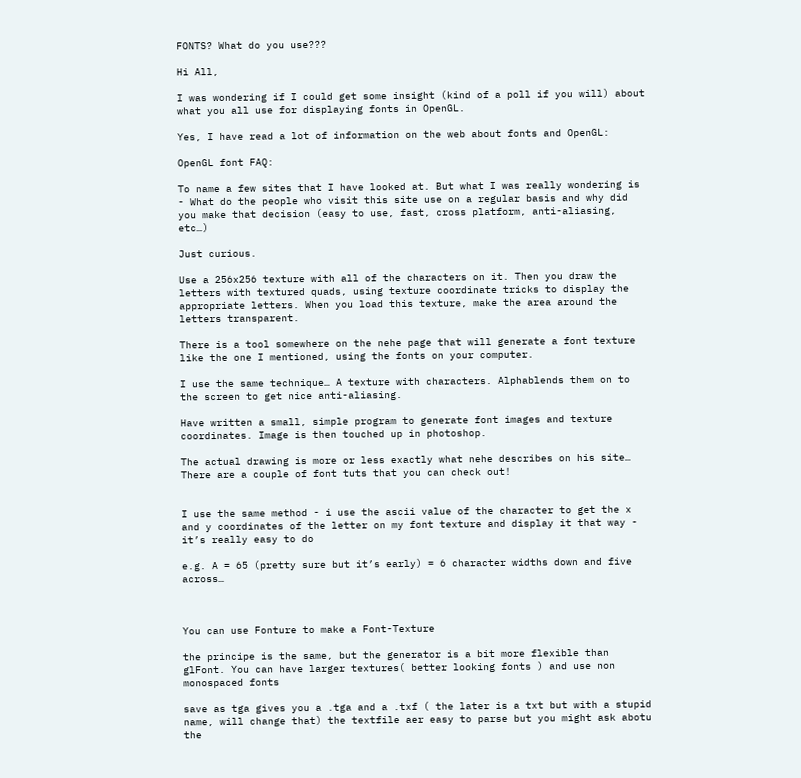FONTS? What do you use???

Hi All,

I was wondering if I could get some insight (kind of a poll if you will) about what you all use for displaying fonts in OpenGL.

Yes, I have read a lot of information on the web about fonts and OpenGL:

OpenGL font FAQ:

To name a few sites that I have looked at. But what I was really wondering is - What do the people who visit this site use on a regular basis and why did you make that decision (easy to use, fast, cross platform, anti-aliasing, etc…)

Just curious.

Use a 256x256 texture with all of the characters on it. Then you draw the letters with textured quads, using texture coordinate tricks to display the appropriate letters. When you load this texture, make the area around the letters transparent.

There is a tool somewhere on the nehe page that will generate a font texture like the one I mentioned, using the fonts on your computer.

I use the same technique… A texture with characters. Alphablends them on to the screen to get nice anti-aliasing.

Have written a small, simple program to generate font images and texture coordinates. Image is then touched up in photoshop.

The actual drawing is more or less exactly what nehe describes on his site… There are a couple of font tuts that you can check out!


I use the same method - i use the ascii value of the character to get the x and y coordinates of the letter on my font texture and display it that way - it’s really easy to do

e.g. A = 65 (pretty sure but it’s early) = 6 character widths down and five across…



You can use Fonture to make a Font-Texture

the principe is the same, but the generator is a bit more flexible than glFont. You can have larger textures( better looking fonts ) and use non monospaced fonts

save as tga gives you a .tga and a .txf ( the later is a txt but with a stupid name, will change that) the textfile aer easy to parse but you might ask abotu the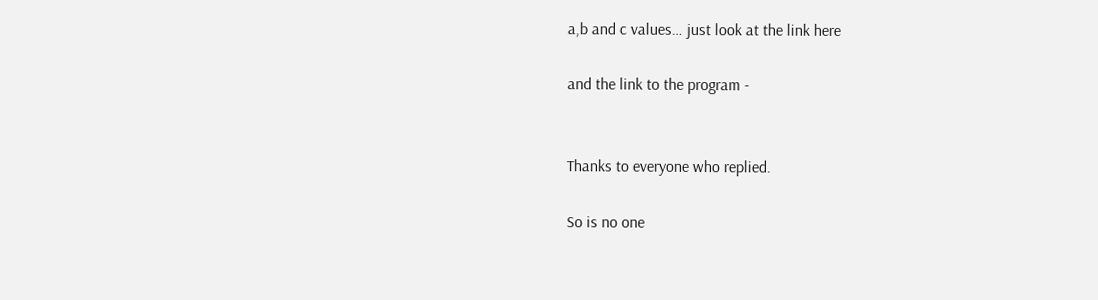a,b and c values… just look at the link here

and the link to the program -


Thanks to everyone who replied.

So is no one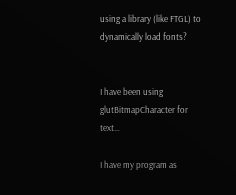using a library (like FTGL) to dynamically load fonts?


I have been using glutBitmapCharacter for text…

I have my program as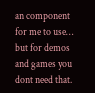an component for me to use… but for demos and games you dont need that.